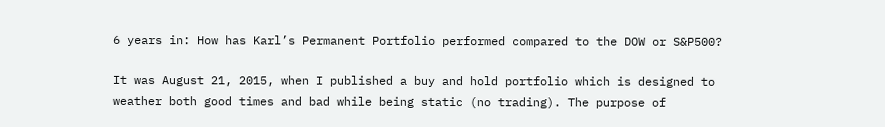6 years in: How has Karl’s Permanent Portfolio performed compared to the DOW or S&P500?

It was August 21, 2015, when I published a buy and hold portfolio which is designed to weather both good times and bad while being static (no trading). The purpose of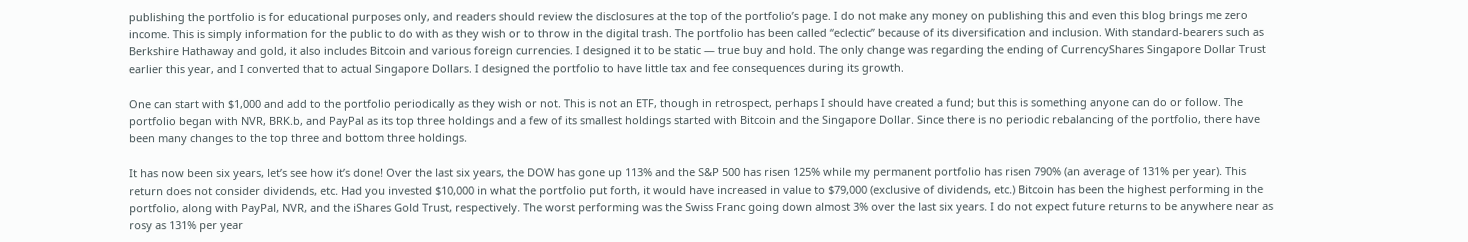publishing the portfolio is for educational purposes only, and readers should review the disclosures at the top of the portfolio’s page. I do not make any money on publishing this and even this blog brings me zero income. This is simply information for the public to do with as they wish or to throw in the digital trash. The portfolio has been called “eclectic” because of its diversification and inclusion. With standard-bearers such as Berkshire Hathaway and gold, it also includes Bitcoin and various foreign currencies. I designed it to be static — true buy and hold. The only change was regarding the ending of CurrencyShares Singapore Dollar Trust earlier this year, and I converted that to actual Singapore Dollars. I designed the portfolio to have little tax and fee consequences during its growth.

One can start with $1,000 and add to the portfolio periodically as they wish or not. This is not an ETF, though in retrospect, perhaps I should have created a fund; but this is something anyone can do or follow. The portfolio began with NVR, BRK.b, and PayPal as its top three holdings and a few of its smallest holdings started with Bitcoin and the Singapore Dollar. Since there is no periodic rebalancing of the portfolio, there have been many changes to the top three and bottom three holdings.

It has now been six years, let’s see how it’s done! Over the last six years, the DOW has gone up 113% and the S&P 500 has risen 125% while my permanent portfolio has risen 790% (an average of 131% per year). This return does not consider dividends, etc. Had you invested $10,000 in what the portfolio put forth, it would have increased in value to $79,000 (exclusive of dividends, etc.) Bitcoin has been the highest performing in the portfolio, along with PayPal, NVR, and the iShares Gold Trust, respectively. The worst performing was the Swiss Franc going down almost 3% over the last six years. I do not expect future returns to be anywhere near as rosy as 131% per year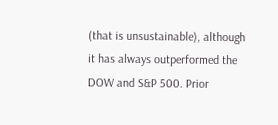(that is unsustainable), although it has always outperformed the DOW and S&P 500. Prior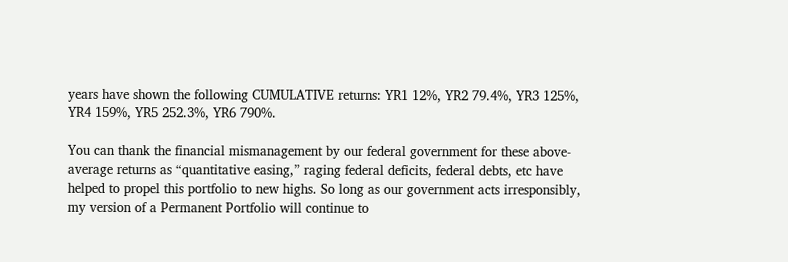years have shown the following CUMULATIVE returns: YR1 12%, YR2 79.4%, YR3 125%, YR4 159%, YR5 252.3%, YR6 790%.

You can thank the financial mismanagement by our federal government for these above-average returns as “quantitative easing,” raging federal deficits, federal debts, etc have helped to propel this portfolio to new highs. So long as our government acts irresponsibly, my version of a Permanent Portfolio will continue to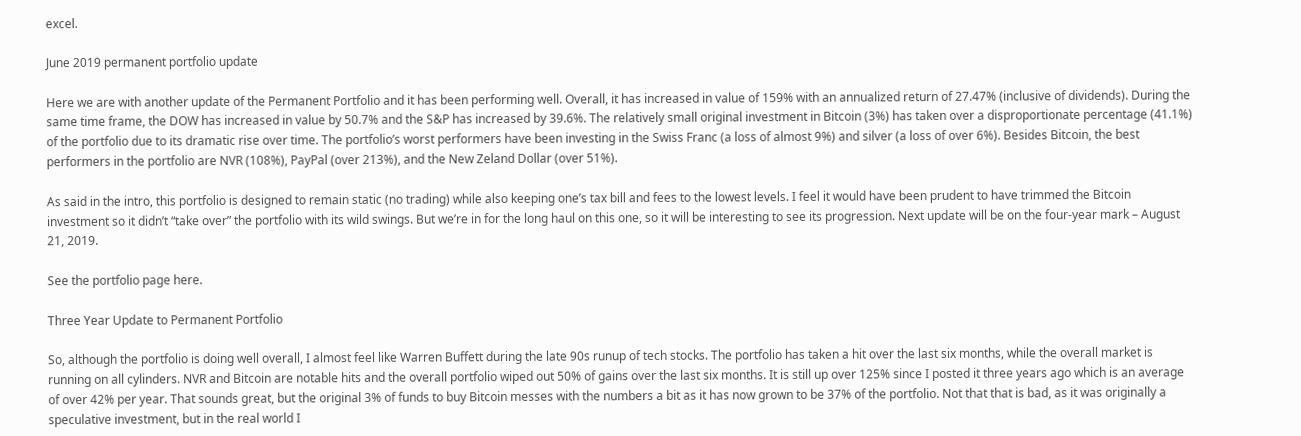excel.

June 2019 permanent portfolio update

Here we are with another update of the Permanent Portfolio and it has been performing well. Overall, it has increased in value of 159% with an annualized return of 27.47% (inclusive of dividends). During the same time frame, the DOW has increased in value by 50.7% and the S&P has increased by 39.6%. The relatively small original investment in Bitcoin (3%) has taken over a disproportionate percentage (41.1%) of the portfolio due to its dramatic rise over time. The portfolio’s worst performers have been investing in the Swiss Franc (a loss of almost 9%) and silver (a loss of over 6%). Besides Bitcoin, the best performers in the portfolio are NVR (108%), PayPal (over 213%), and the New Zeland Dollar (over 51%).

As said in the intro, this portfolio is designed to remain static (no trading) while also keeping one’s tax bill and fees to the lowest levels. I feel it would have been prudent to have trimmed the Bitcoin investment so it didn’t “take over” the portfolio with its wild swings. But we’re in for the long haul on this one, so it will be interesting to see its progression. Next update will be on the four-year mark – August 21, 2019.

See the portfolio page here.

Three Year Update to Permanent Portfolio

So, although the portfolio is doing well overall, I almost feel like Warren Buffett during the late 90s runup of tech stocks. The portfolio has taken a hit over the last six months, while the overall market is running on all cylinders. NVR and Bitcoin are notable hits and the overall portfolio wiped out 50% of gains over the last six months. It is still up over 125% since I posted it three years ago which is an average of over 42% per year. That sounds great, but the original 3% of funds to buy Bitcoin messes with the numbers a bit as it has now grown to be 37% of the portfolio. Not that that is bad, as it was originally a speculative investment, but in the real world I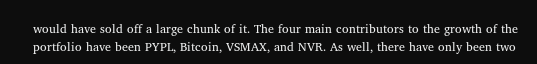would have sold off a large chunk of it. The four main contributors to the growth of the portfolio have been PYPL, Bitcoin, VSMAX, and NVR. As well, there have only been two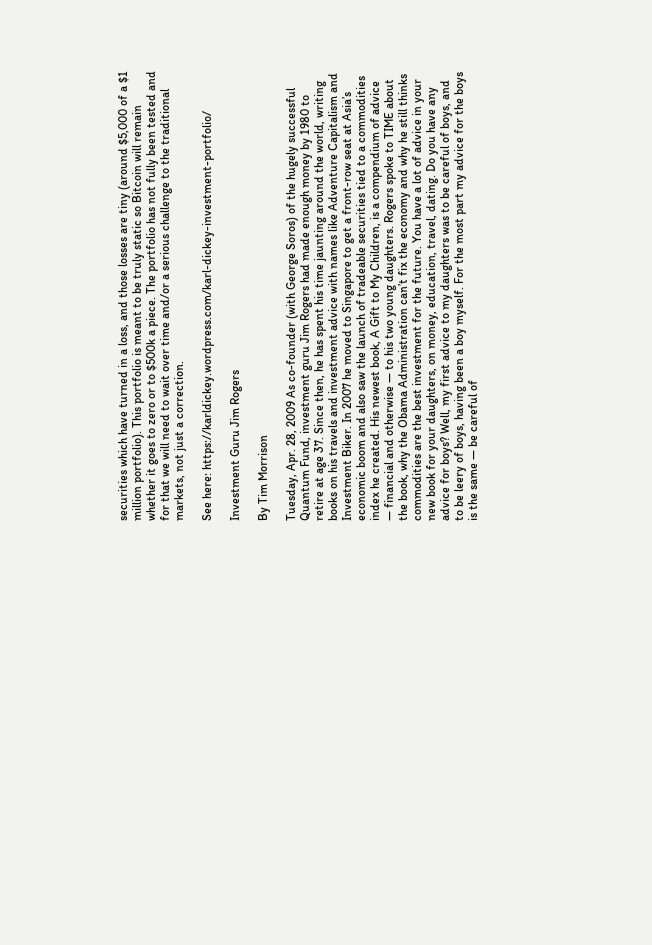securities which have turned in a loss, and those losses are tiny (around $5,000 of a $1 million portfolio). This portfolio is meant to be truly static so Bitcoin will remain whether it goes to zero or to $500k a piece. The portfolio has not fully been tested and for that we will need to wait over time and/or a serious challenge to the traditional markets, not just a correction.

See here: https://karldickey.wordpress.com/karl-dickey-investment-portfolio/

Investment Guru Jim Rogers

By Tim Morrison

Tuesday, Apr. 28, 2009 As co-founder (with George Soros) of the hugely successful Quantum Fund, investment guru Jim Rogers had made enough money by 1980 to retire at age 37. Since then, he has spent his time jaunting around the world, writing books on his travels and investment advice with names like Adventure Capitalism and Investment Biker. In 2007 he moved to Singapore to get a front-row seat at Asia’s economic boom and also saw the launch of tradeable securities tied to a commodities index he created. His newest book, A Gift to My Children, is a compendium of advice — financial and otherwise — to his two young daughters. Rogers spoke to TIME about the book, why the Obama Administration can’t fix the economy and why he still thinks commodities are the best investment for the future. You have a lot of advice in your new book for your daughters, on money, education, travel, dating. Do you have any advice for boys? Well, my first advice to my daughters was to be careful of boys, and to be leery of boys, having been a boy myself. For the most part my advice for the boys is the same — be careful of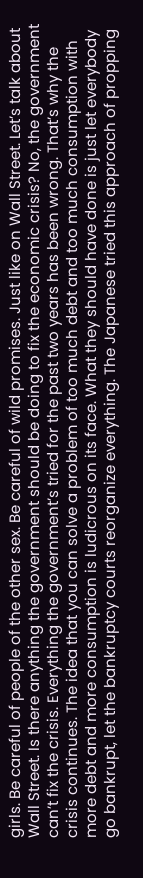girls. Be careful of people of the other sex. Be careful of wild promises. Just like on Wall Street. Let’s talk about Wall Street. Is there anything the government should be doing to fix the economic crisis? No, the government can’t fix the crisis. Everything the government’s tried for the past two years has been wrong. That’s why the crisis continues. The idea that you can solve a problem of too much debt and too much consumption with more debt and more consumption is ludicrous on its face. What they should have done is just let everybody go bankrupt, let the bankruptcy courts reorganize everything. The Japanese tried this approach of propping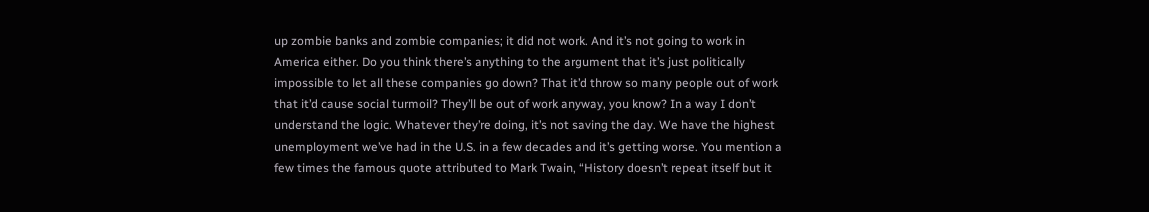up zombie banks and zombie companies; it did not work. And it’s not going to work in America either. Do you think there’s anything to the argument that it’s just politically impossible to let all these companies go down? That it’d throw so many people out of work that it’d cause social turmoil? They’ll be out of work anyway, you know? In a way I don’t understand the logic. Whatever they’re doing, it’s not saving the day. We have the highest unemployment we’ve had in the U.S. in a few decades and it’s getting worse. You mention a few times the famous quote attributed to Mark Twain, “History doesn’t repeat itself but it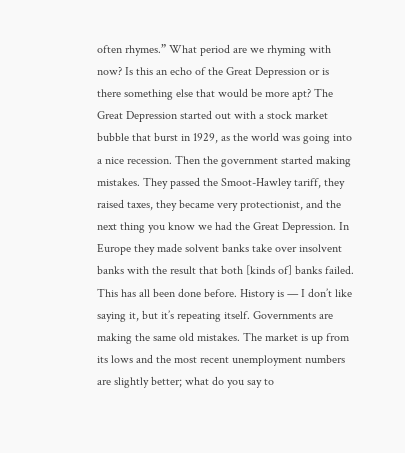often rhymes.” What period are we rhyming with now? Is this an echo of the Great Depression or is there something else that would be more apt? The Great Depression started out with a stock market bubble that burst in 1929, as the world was going into a nice recession. Then the government started making mistakes. They passed the Smoot-Hawley tariff, they raised taxes, they became very protectionist, and the next thing you know we had the Great Depression. In Europe they made solvent banks take over insolvent banks with the result that both [kinds of] banks failed. This has all been done before. History is — I don’t like saying it, but it’s repeating itself. Governments are making the same old mistakes. The market is up from its lows and the most recent unemployment numbers are slightly better; what do you say to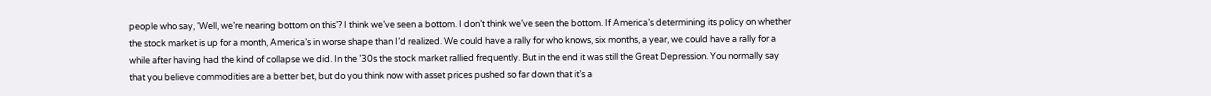people who say, ‘Well, we’re nearing bottom on this’? I think we’ve seen a bottom. I don’t think we’ve seen the bottom. If America’s determining its policy on whether the stock market is up for a month, America’s in worse shape than I’d realized. We could have a rally for who knows, six months, a year, we could have a rally for a while after having had the kind of collapse we did. In the ’30s the stock market rallied frequently. But in the end it was still the Great Depression. You normally say that you believe commodities are a better bet, but do you think now with asset prices pushed so far down that it’s a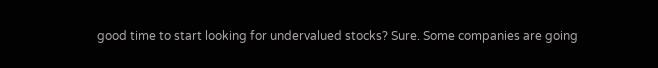good time to start looking for undervalued stocks? Sure. Some companies are going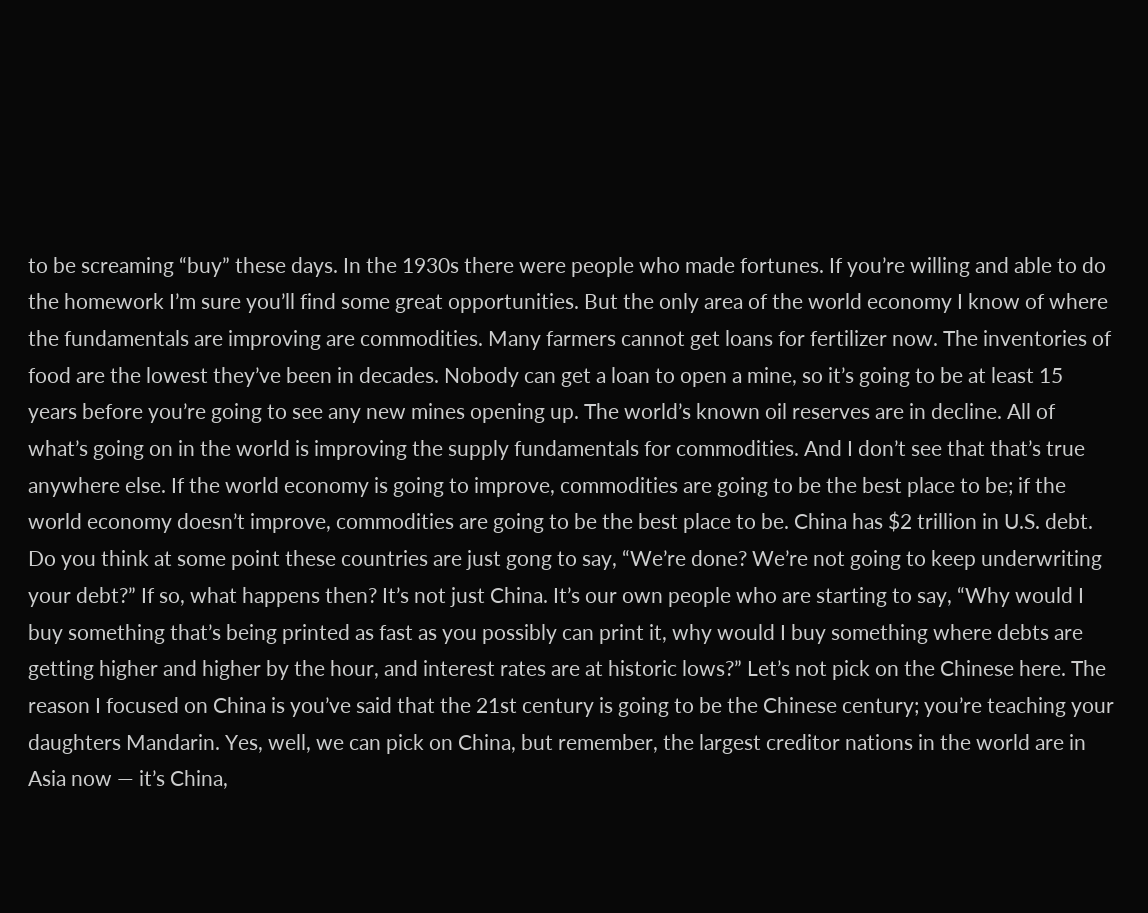to be screaming “buy” these days. In the 1930s there were people who made fortunes. If you’re willing and able to do the homework I’m sure you’ll find some great opportunities. But the only area of the world economy I know of where the fundamentals are improving are commodities. Many farmers cannot get loans for fertilizer now. The inventories of food are the lowest they’ve been in decades. Nobody can get a loan to open a mine, so it’s going to be at least 15 years before you’re going to see any new mines opening up. The world’s known oil reserves are in decline. All of what’s going on in the world is improving the supply fundamentals for commodities. And I don’t see that that’s true anywhere else. If the world economy is going to improve, commodities are going to be the best place to be; if the world economy doesn’t improve, commodities are going to be the best place to be. China has $2 trillion in U.S. debt. Do you think at some point these countries are just gong to say, “We’re done? We’re not going to keep underwriting your debt?” If so, what happens then? It’s not just China. It’s our own people who are starting to say, “Why would I buy something that’s being printed as fast as you possibly can print it, why would I buy something where debts are getting higher and higher by the hour, and interest rates are at historic lows?” Let’s not pick on the Chinese here. The reason I focused on China is you’ve said that the 21st century is going to be the Chinese century; you’re teaching your daughters Mandarin. Yes, well, we can pick on China, but remember, the largest creditor nations in the world are in Asia now — it’s China,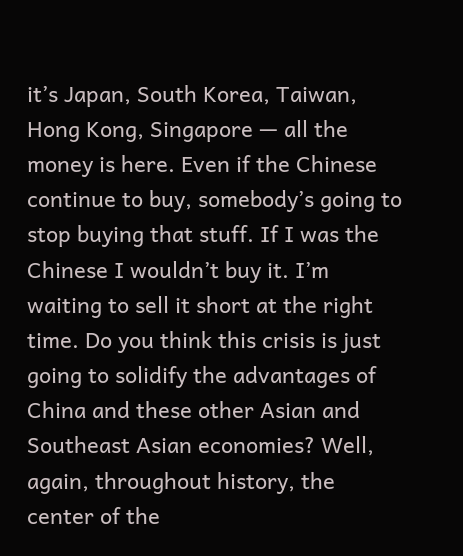it’s Japan, South Korea, Taiwan, Hong Kong, Singapore — all the money is here. Even if the Chinese continue to buy, somebody’s going to stop buying that stuff. If I was the Chinese I wouldn’t buy it. I’m waiting to sell it short at the right time. Do you think this crisis is just going to solidify the advantages of China and these other Asian and Southeast Asian economies? Well, again, throughout history, the center of the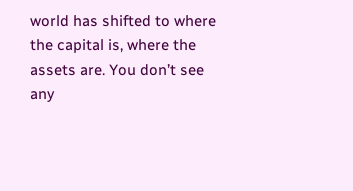world has shifted to where the capital is, where the assets are. You don’t see any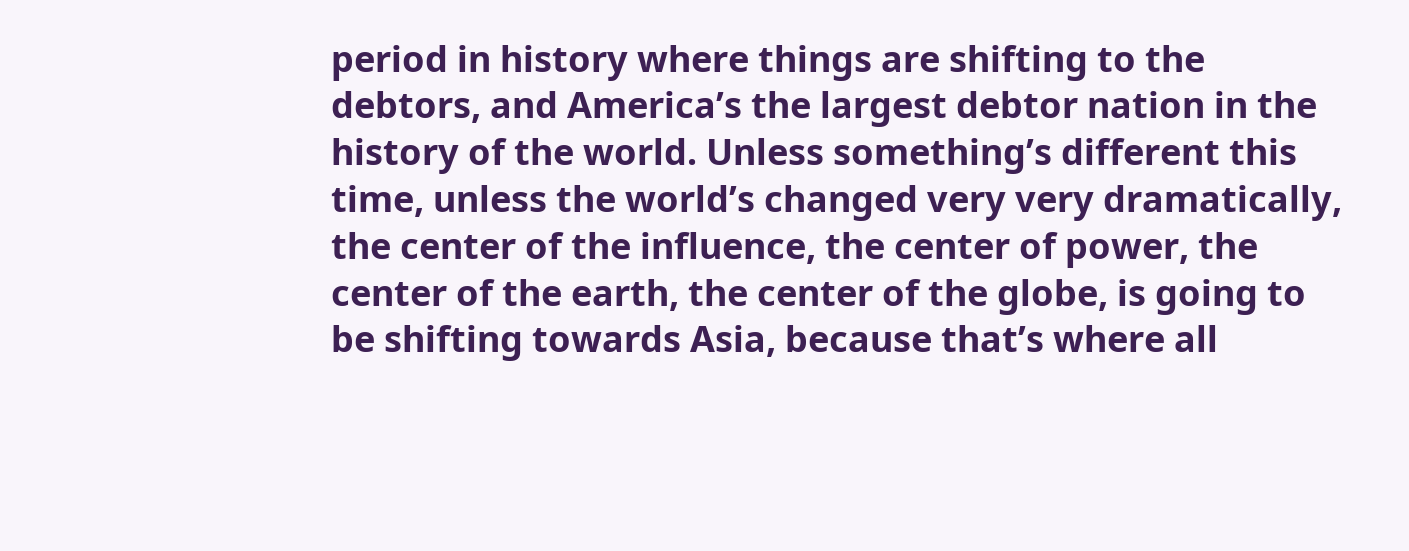period in history where things are shifting to the debtors, and America’s the largest debtor nation in the history of the world. Unless something’s different this time, unless the world’s changed very very dramatically, the center of the influence, the center of power, the center of the earth, the center of the globe, is going to be shifting towards Asia, because that’s where all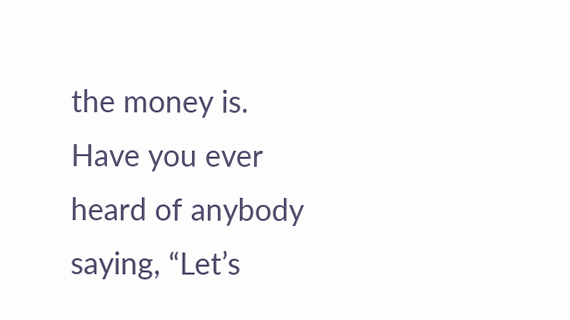the money is. Have you ever heard of anybody saying, “Let’s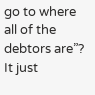go to where all of the debtors are”? It just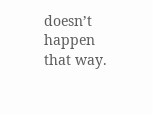doesn’t happen that way.